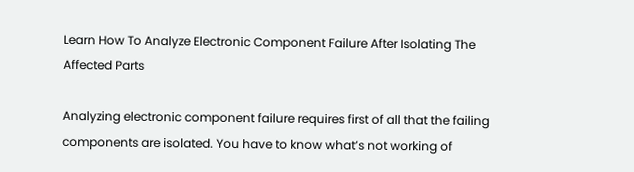Learn How To Analyze Electronic Component Failure After Isolating The Affected Parts

Analyzing electronic component failure requires first of all that the failing components are isolated. You have to know what’s not working of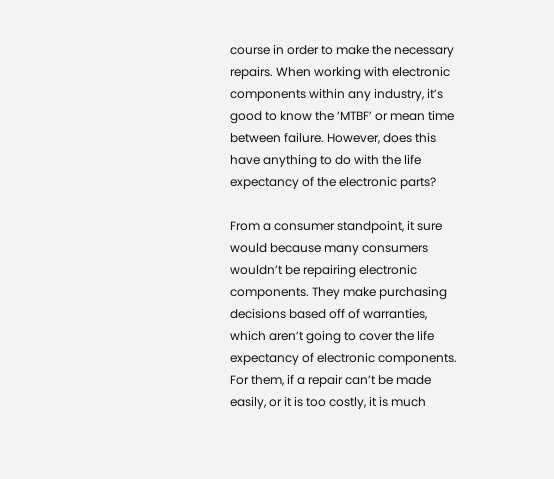course in order to make the necessary repairs. When working with electronic components within any industry, it’s good to know the ‘MTBF’ or mean time between failure. However, does this have anything to do with the life expectancy of the electronic parts?

From a consumer standpoint, it sure would because many consumers wouldn’t be repairing electronic components. They make purchasing decisions based off of warranties, which aren’t going to cover the life expectancy of electronic components. For them, if a repair can’t be made easily, or it is too costly, it is much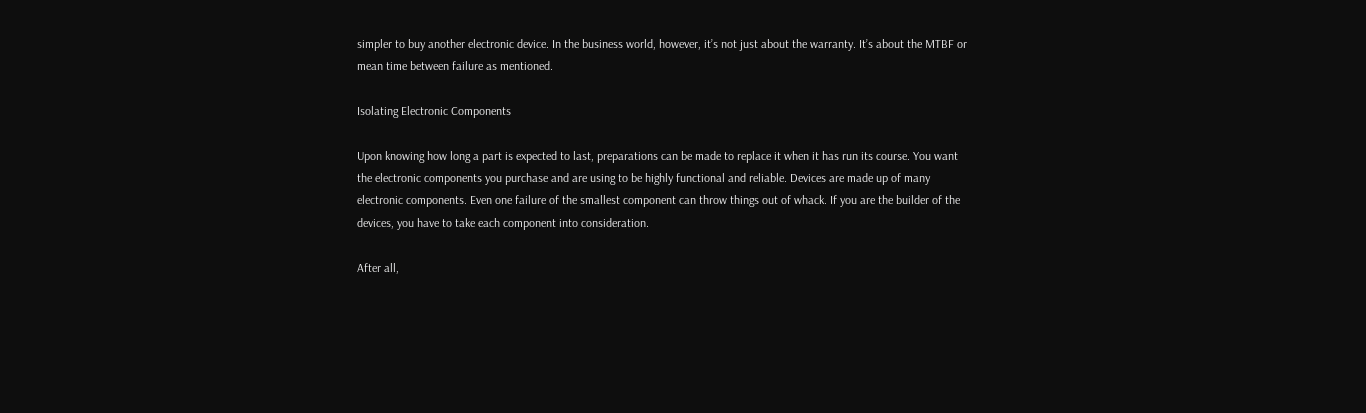simpler to buy another electronic device. In the business world, however, it’s not just about the warranty. It’s about the MTBF or mean time between failure as mentioned.

Isolating Electronic Components

Upon knowing how long a part is expected to last, preparations can be made to replace it when it has run its course. You want the electronic components you purchase and are using to be highly functional and reliable. Devices are made up of many electronic components. Even one failure of the smallest component can throw things out of whack. If you are the builder of the devices, you have to take each component into consideration.

After all,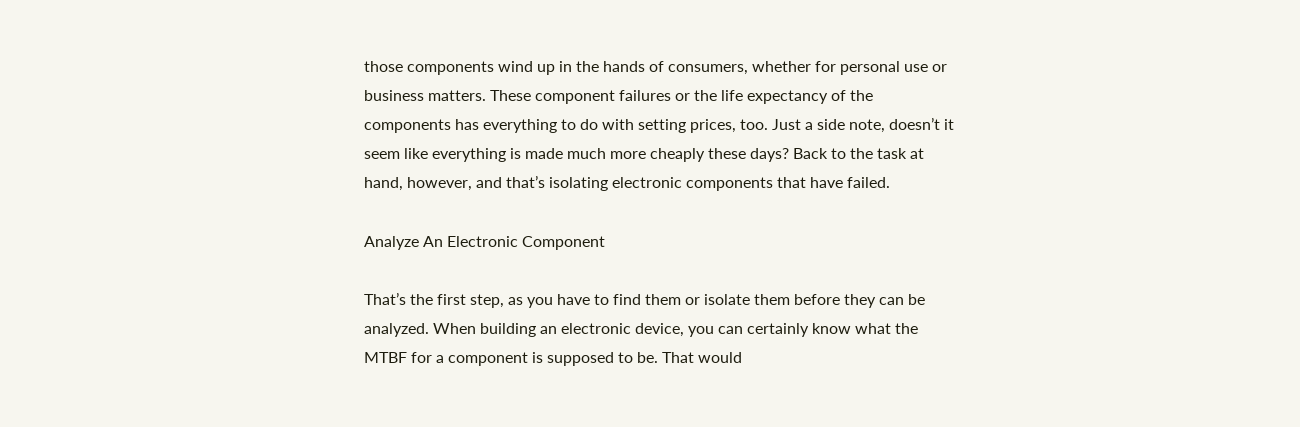those components wind up in the hands of consumers, whether for personal use or business matters. These component failures or the life expectancy of the components has everything to do with setting prices, too. Just a side note, doesn’t it seem like everything is made much more cheaply these days? Back to the task at hand, however, and that’s isolating electronic components that have failed.

Analyze An Electronic Component

That’s the first step, as you have to find them or isolate them before they can be analyzed. When building an electronic device, you can certainly know what the MTBF for a component is supposed to be. That would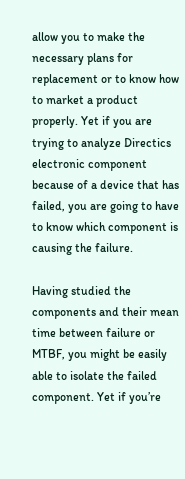allow you to make the necessary plans for replacement or to know how to market a product properly. Yet if you are trying to analyze Directics electronic component because of a device that has failed, you are going to have to know which component is causing the failure.

Having studied the components and their mean time between failure or MTBF, you might be easily able to isolate the failed component. Yet if you’re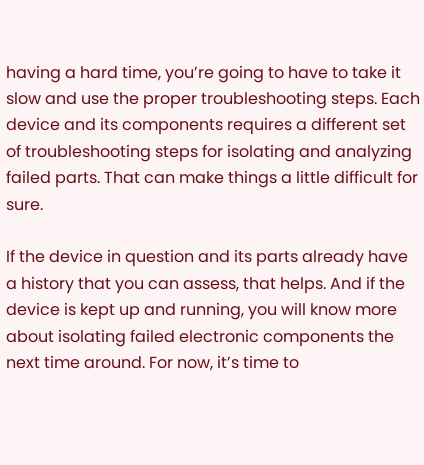having a hard time, you’re going to have to take it slow and use the proper troubleshooting steps. Each device and its components requires a different set of troubleshooting steps for isolating and analyzing failed parts. That can make things a little difficult for sure.

If the device in question and its parts already have a history that you can assess, that helps. And if the device is kept up and running, you will know more about isolating failed electronic components the next time around. For now, it’s time to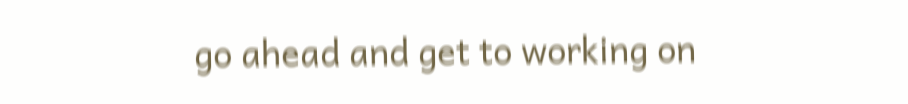go ahead and get to working on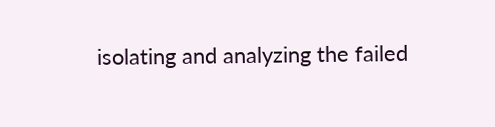isolating and analyzing the failed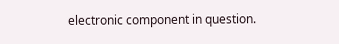electronic component in question.